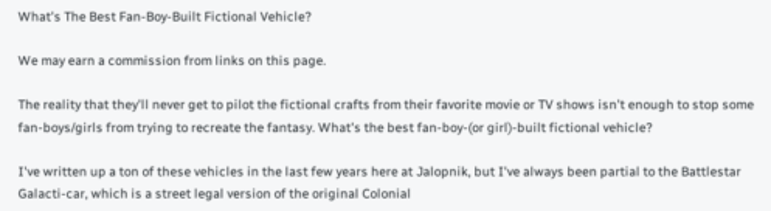What's The Best Fan-Boy-Built Fictional Vehicle?

We may earn a commission from links on this page.

The reality that they'll never get to pilot the fictional crafts from their favorite movie or TV shows isn't enough to stop some fan-boys/girls from trying to recreate the fantasy. What's the best fan-boy-(or girl)-built fictional vehicle?

I've written up a ton of these vehicles in the last few years here at Jalopnik, but I've always been partial to the Battlestar Galacti-car, which is a street legal version of the original Colonial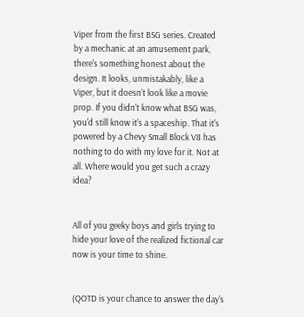Viper from the first BSG series. Created by a mechanic at an amusement park, there's something honest about the design. It looks, unmistakably, like a Viper, but it doesn't look like a movie prop. If you didn't know what BSG was, you'd still know it's a spaceship. That it's powered by a Chevy Small Block V8 has nothing to do with my love for it. Not at all. Where would you get such a crazy idea?


All of you geeky boys and girls trying to hide your love of the realized fictional car now is your time to shine.


(QOTD is your chance to answer the day's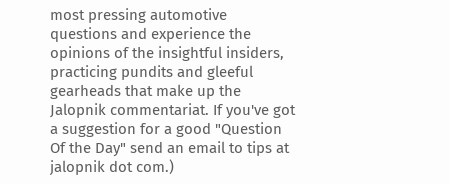most pressing automotive questions and experience the opinions of the insightful insiders, practicing pundits and gleeful gearheads that make up the Jalopnik commentariat. If you've got a suggestion for a good "Question Of the Day" send an email to tips at jalopnik dot com.)